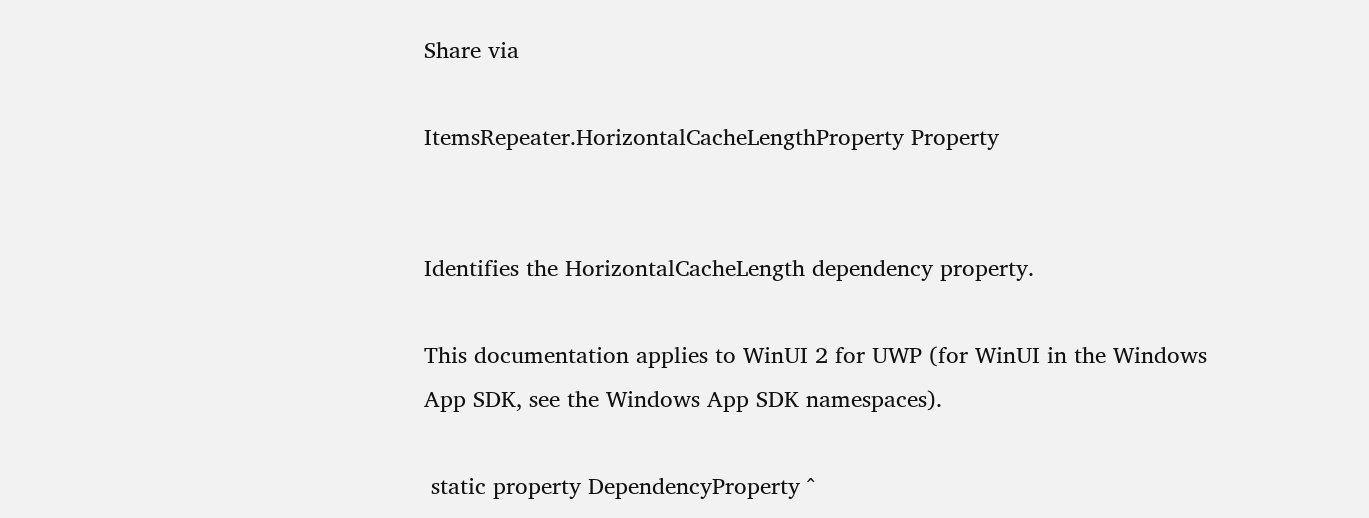Share via

ItemsRepeater.HorizontalCacheLengthProperty Property


Identifies the HorizontalCacheLength dependency property.

This documentation applies to WinUI 2 for UWP (for WinUI in the Windows App SDK, see the Windows App SDK namespaces).

 static property DependencyProperty ^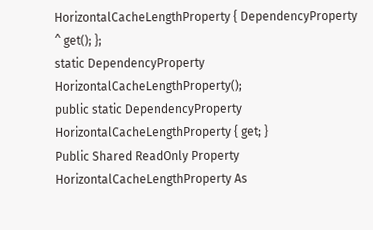HorizontalCacheLengthProperty { DependencyProperty ^ get(); };
static DependencyProperty HorizontalCacheLengthProperty();
public static DependencyProperty HorizontalCacheLengthProperty { get; }
Public Shared ReadOnly Property HorizontalCacheLengthProperty As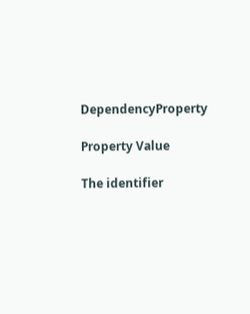DependencyProperty

Property Value

The identifier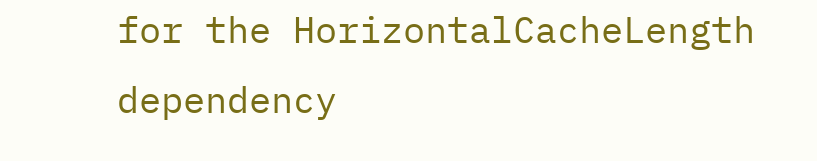for the HorizontalCacheLength dependency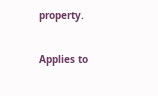property.

Applies to